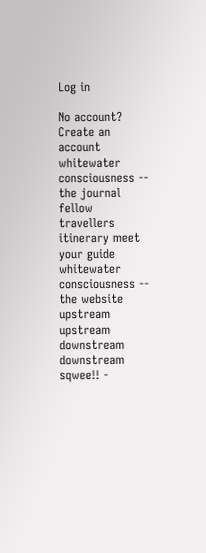Log in

No account? Create an account
whitewater consciousness -- the journal fellow travellers itinerary meet your guide whitewater consciousness -- the website upstream upstream downstream downstream
sqwee!! -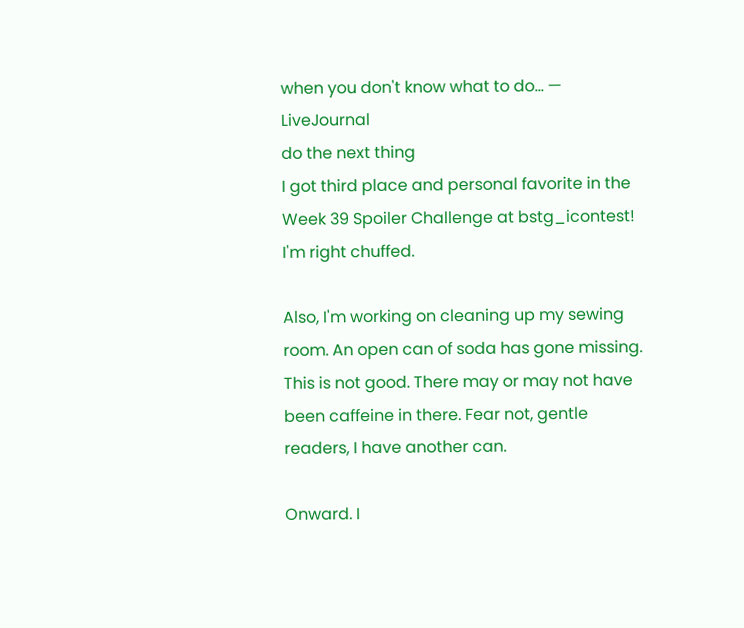when you don't know what to do... — LiveJournal
do the next thing
I got third place and personal favorite in the Week 39 Spoiler Challenge at bstg_icontest! I'm right chuffed.

Also, I'm working on cleaning up my sewing room. An open can of soda has gone missing. This is not good. There may or may not have been caffeine in there. Fear not, gentle readers, I have another can.

Onward. I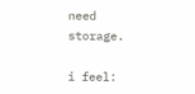need storage.

i feel: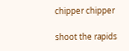chipper chipper

shoot the rapids